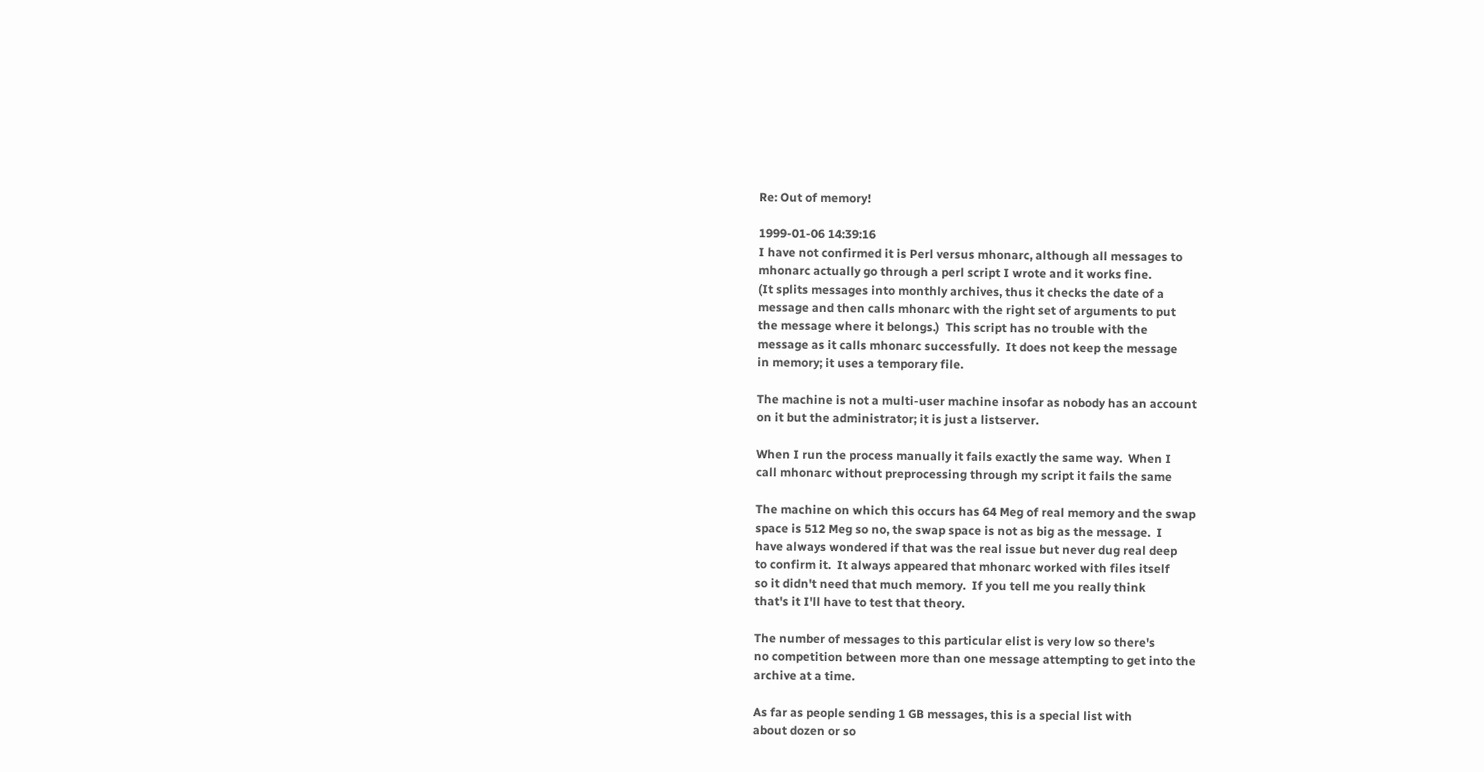Re: Out of memory!

1999-01-06 14:39:16
I have not confirmed it is Perl versus mhonarc, although all messages to
mhonarc actually go through a perl script I wrote and it works fine.
(It splits messages into monthly archives, thus it checks the date of a
message and then calls mhonarc with the right set of arguments to put
the message where it belongs.)  This script has no trouble with the
message as it calls mhonarc successfully.  It does not keep the message
in memory; it uses a temporary file.

The machine is not a multi-user machine insofar as nobody has an account
on it but the administrator; it is just a listserver.

When I run the process manually it fails exactly the same way.  When I
call mhonarc without preprocessing through my script it fails the same

The machine on which this occurs has 64 Meg of real memory and the swap
space is 512 Meg so no, the swap space is not as big as the message.  I
have always wondered if that was the real issue but never dug real deep
to confirm it.  It always appeared that mhonarc worked with files itself
so it didn't need that much memory.  If you tell me you really think
that's it I'll have to test that theory.

The number of messages to this particular elist is very low so there's
no competition between more than one message attempting to get into the
archive at a time.

As far as people sending 1 GB messages, this is a special list with
about dozen or so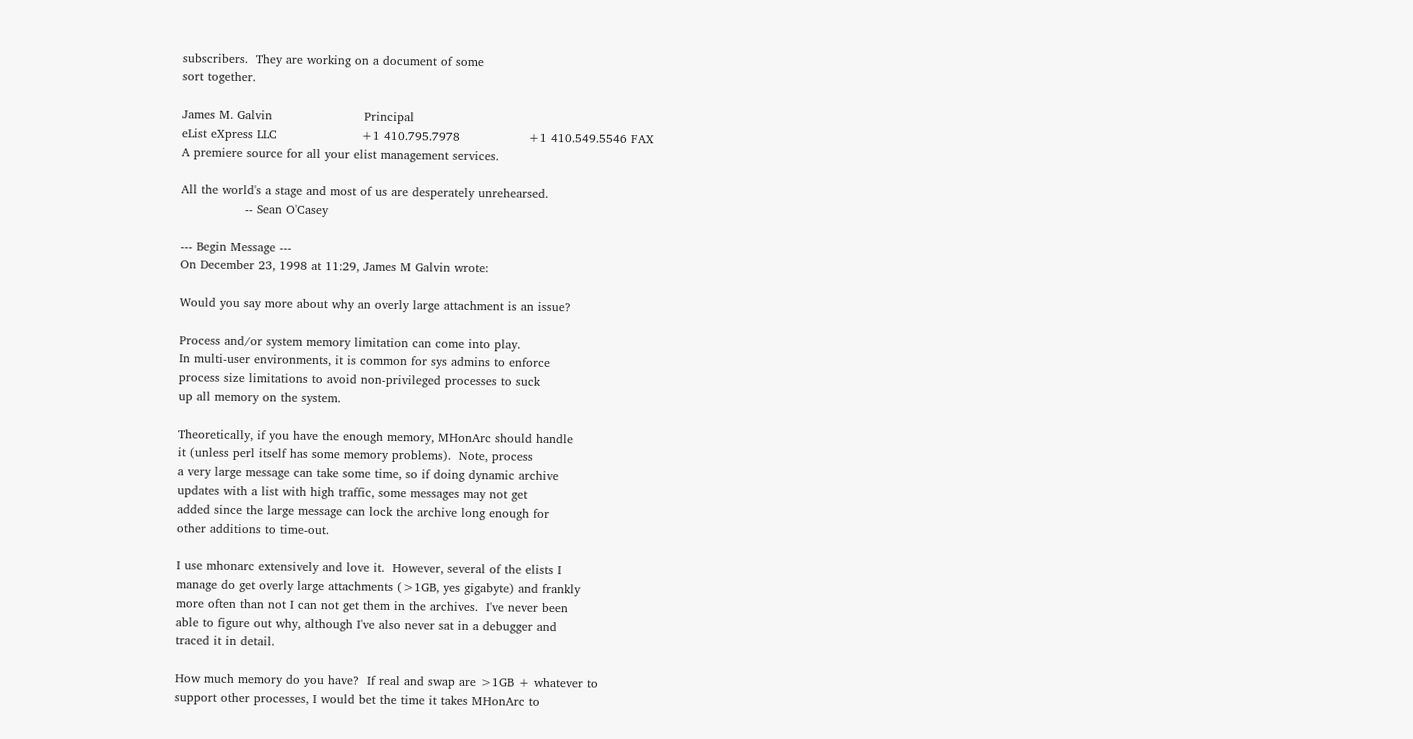subscribers.  They are working on a document of some
sort together.

James M. Galvin                       Principal
eList eXpress LLC                     +1 410.795.7978                 +1 410.549.5546 FAX
A premiere source for all your elist management services.

All the world's a stage and most of us are desperately unrehearsed.
                -- Sean O'Casey

--- Begin Message ---
On December 23, 1998 at 11:29, James M Galvin wrote:

Would you say more about why an overly large attachment is an issue?

Process and/or system memory limitation can come into play.
In multi-user environments, it is common for sys admins to enforce
process size limitations to avoid non-privileged processes to suck
up all memory on the system.

Theoretically, if you have the enough memory, MHonArc should handle
it (unless perl itself has some memory problems).  Note, process
a very large message can take some time, so if doing dynamic archive
updates with a list with high traffic, some messages may not get
added since the large message can lock the archive long enough for
other additions to time-out.

I use mhonarc extensively and love it.  However, several of the elists I
manage do get overly large attachments (>1GB, yes gigabyte) and frankly
more often than not I can not get them in the archives.  I've never been
able to figure out why, although I've also never sat in a debugger and
traced it in detail.

How much memory do you have?  If real and swap are >1GB + whatever to
support other processes, I would bet the time it takes MHonArc to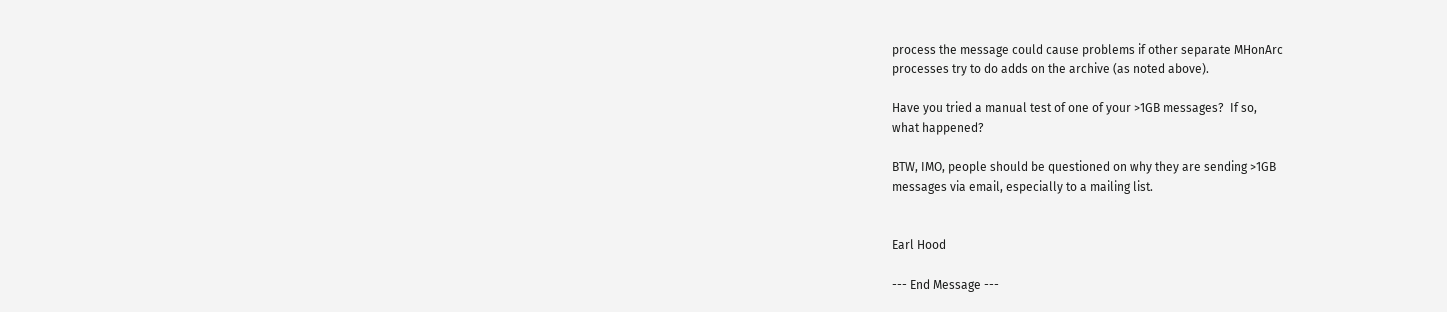process the message could cause problems if other separate MHonArc
processes try to do adds on the archive (as noted above).

Have you tried a manual test of one of your >1GB messages?  If so,
what happened?

BTW, IMO, people should be questioned on why they are sending >1GB
messages via email, especially to a mailing list.


Earl Hood

--- End Message ---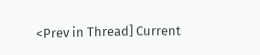<Prev in Thread] Current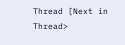Thread [Next in Thread>